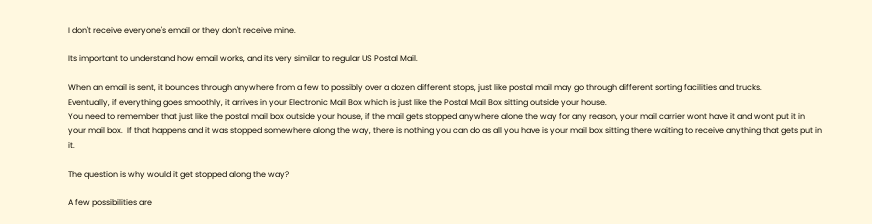I don't receive everyone's email or they don't receive mine.

Its important to understand how email works, and its very similar to regular US Postal Mail.

When an email is sent, it bounces through anywhere from a few to possibly over a dozen different stops, just like postal mail may go through different sorting facilities and trucks.
Eventually, if everything goes smoothly, it arrives in your Electronic Mail Box which is just like the Postal Mail Box sitting outside your house.
You need to remember that just like the postal mail box outside your house, if the mail gets stopped anywhere alone the way for any reason, your mail carrier wont have it and wont put it in your mail box.  If that happens and it was stopped somewhere along the way, there is nothing you can do as all you have is your mail box sitting there waiting to receive anything that gets put in it.

The question is why would it get stopped along the way?

A few possibilities are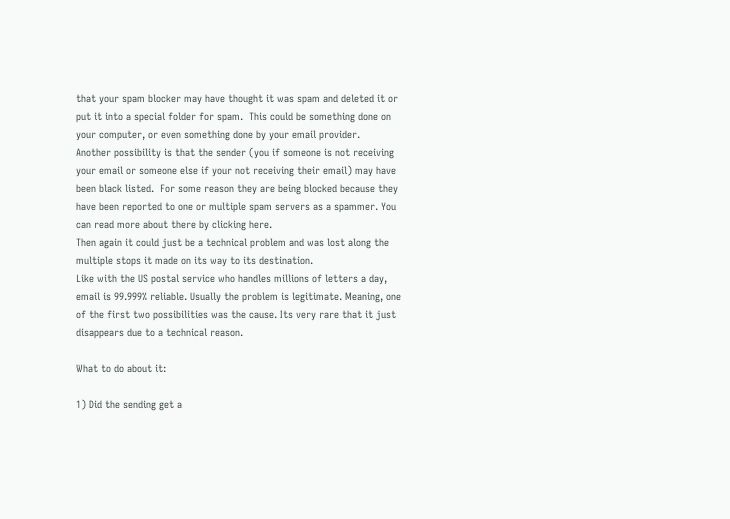that your spam blocker may have thought it was spam and deleted it or put it into a special folder for spam.  This could be something done on your computer, or even something done by your email provider.
Another possibility is that the sender (you if someone is not receiving your email or someone else if your not receiving their email) may have been black listed.  For some reason they are being blocked because they have been reported to one or multiple spam servers as a spammer. You can read more about there by clicking here.
Then again it could just be a technical problem and was lost along the multiple stops it made on its way to its destination.
Like with the US postal service who handles millions of letters a day, email is 99.999% reliable. Usually the problem is legitimate. Meaning, one of the first two possibilities was the cause. Its very rare that it just disappears due to a technical reason.

What to do about it:

1) Did the sending get a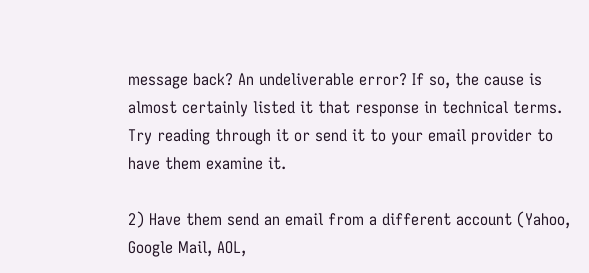message back? An undeliverable error? If so, the cause is almost certainly listed it that response in technical terms. Try reading through it or send it to your email provider to have them examine it.

2) Have them send an email from a different account (Yahoo, Google Mail, AOL,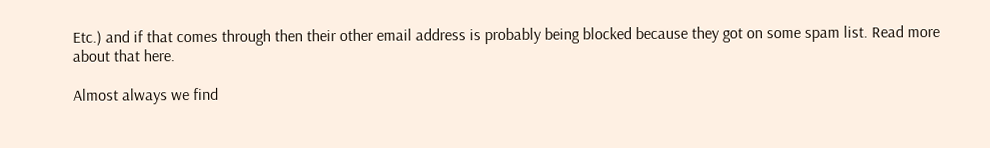Etc.) and if that comes through then their other email address is probably being blocked because they got on some spam list. Read more about that here.

Almost always we find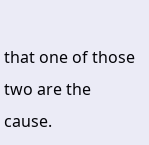that one of those two are the cause.